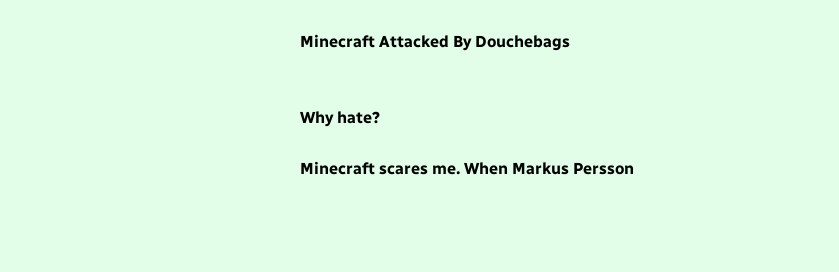Minecraft Attacked By Douchebags


Why hate?

Minecraft scares me. When Markus Persson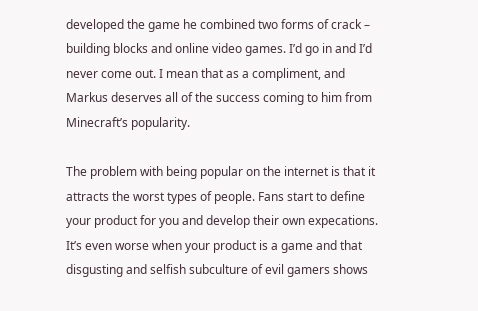developed the game he combined two forms of crack – building blocks and online video games. I’d go in and I’d never come out. I mean that as a compliment, and Markus deserves all of the success coming to him from Minecraft’s popularity.

The problem with being popular on the internet is that it attracts the worst types of people. Fans start to define your product for you and develop their own expecations. It’s even worse when your product is a game and that disgusting and selfish subculture of evil gamers shows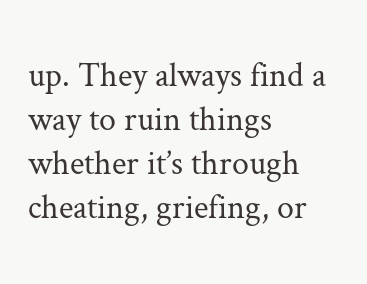up. They always find a way to ruin things whether it’s through cheating, griefing, or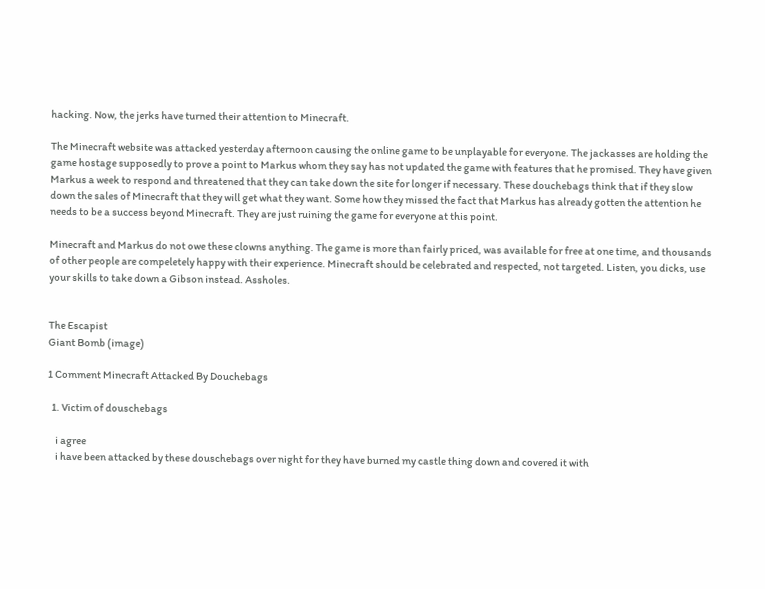hacking. Now, the jerks have turned their attention to Minecraft.

The Minecraft website was attacked yesterday afternoon causing the online game to be unplayable for everyone. The jackasses are holding the game hostage supposedly to prove a point to Markus whom they say has not updated the game with features that he promised. They have given Markus a week to respond and threatened that they can take down the site for longer if necessary. These douchebags think that if they slow down the sales of Minecraft that they will get what they want. Some how they missed the fact that Markus has already gotten the attention he needs to be a success beyond Minecraft. They are just ruining the game for everyone at this point.

Minecraft and Markus do not owe these clowns anything. The game is more than fairly priced, was available for free at one time, and thousands of other people are compeletely happy with their experience. Minecraft should be celebrated and respected, not targeted. Listen, you dicks, use your skills to take down a Gibson instead. Assholes.


The Escapist
Giant Bomb (image)

1 Comment Minecraft Attacked By Douchebags

  1. Victim of douschebags

    i agree
    i have been attacked by these douschebags over night for they have burned my castle thing down and covered it with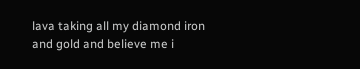lava taking all my diamond iron and gold and believe me i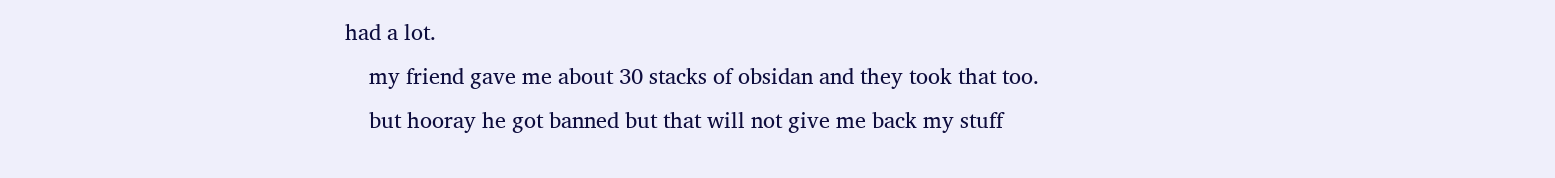had a lot.
    my friend gave me about 30 stacks of obsidan and they took that too.
    but hooray he got banned but that will not give me back my stuff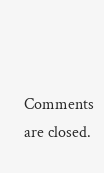Comments are closed.